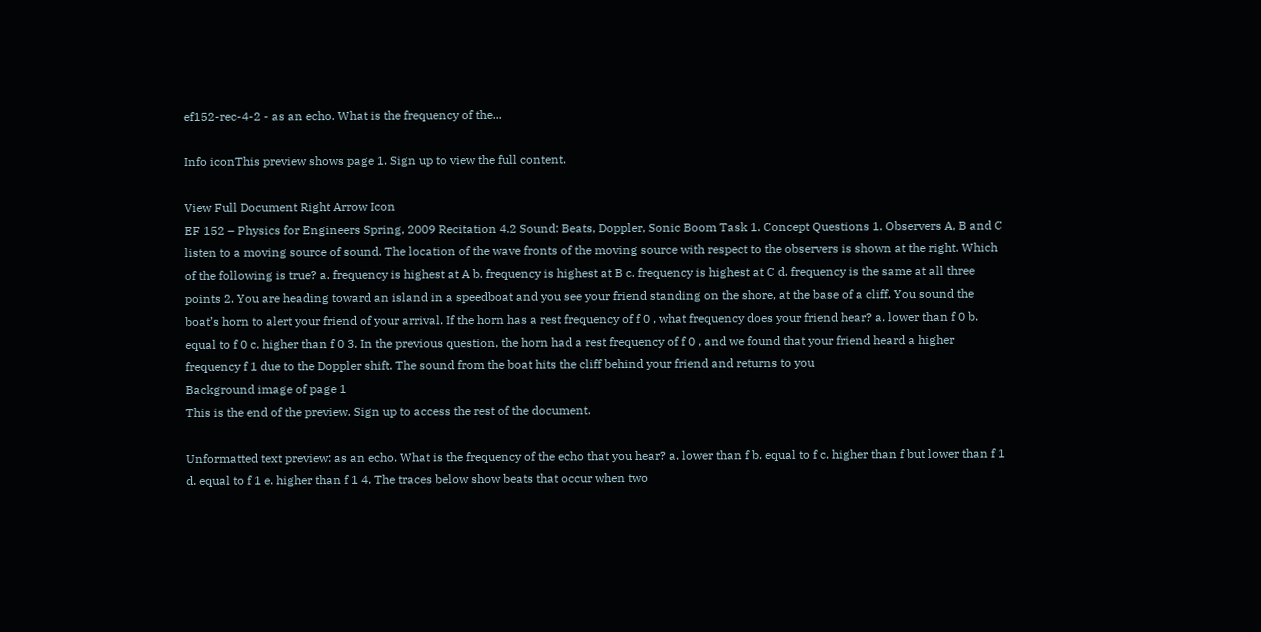ef152-rec-4-2 - as an echo. What is the frequency of the...

Info iconThis preview shows page 1. Sign up to view the full content.

View Full Document Right Arrow Icon
EF 152 – Physics for Engineers Spring, 2009 Recitation 4.2 Sound: Beats, Doppler, Sonic Boom Task 1. Concept Questions 1. Observers A, B and C listen to a moving source of sound. The location of the wave fronts of the moving source with respect to the observers is shown at the right. Which of the following is true? a. frequency is highest at A b. frequency is highest at B c. frequency is highest at C d. frequency is the same at all three points 2. You are heading toward an island in a speedboat and you see your friend standing on the shore, at the base of a cliff. You sound the boat’s horn to alert your friend of your arrival. If the horn has a rest frequency of f 0 , what frequency does your friend hear? a. lower than f 0 b. equal to f 0 c. higher than f 0 3. In the previous question, the horn had a rest frequency of f 0 , and we found that your friend heard a higher frequency f 1 due to the Doppler shift. The sound from the boat hits the cliff behind your friend and returns to you
Background image of page 1
This is the end of the preview. Sign up to access the rest of the document.

Unformatted text preview: as an echo. What is the frequency of the echo that you hear? a. lower than f b. equal to f c. higher than f but lower than f 1 d. equal to f 1 e. higher than f 1 4. The traces below show beats that occur when two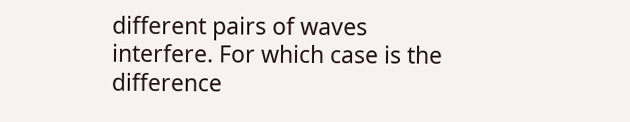different pairs of waves interfere. For which case is the difference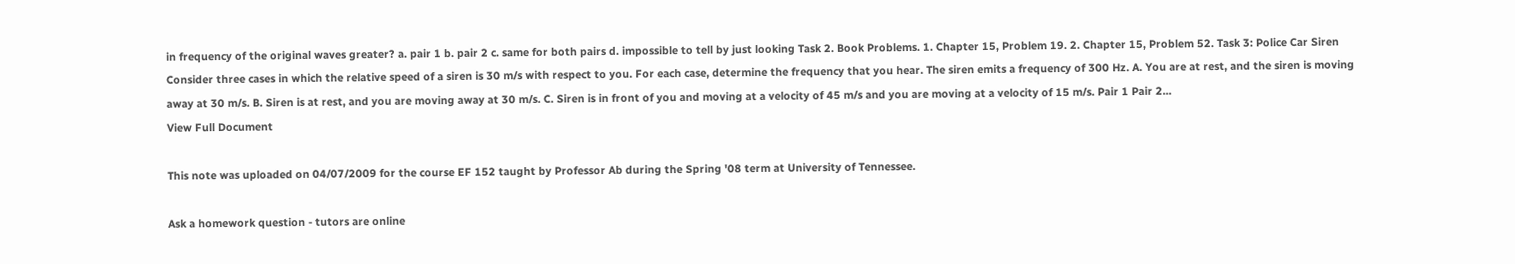in frequency of the original waves greater? a. pair 1 b. pair 2 c. same for both pairs d. impossible to tell by just looking Task 2. Book Problems. 1. Chapter 15, Problem 19. 2. Chapter 15, Problem 52. Task 3: Police Car Siren Consider three cases in which the relative speed of a siren is 30 m/s with respect to you. For each case, determine the frequency that you hear. The siren emits a frequency of 300 Hz. A. You are at rest, and the siren is moving away at 30 m/s. B. Siren is at rest, and you are moving away at 30 m/s. C. Siren is in front of you and moving at a velocity of 45 m/s and you are moving at a velocity of 15 m/s. Pair 1 Pair 2...
View Full Document

This note was uploaded on 04/07/2009 for the course EF 152 taught by Professor Ab during the Spring '08 term at University of Tennessee.

Ask a homework question - tutors are online